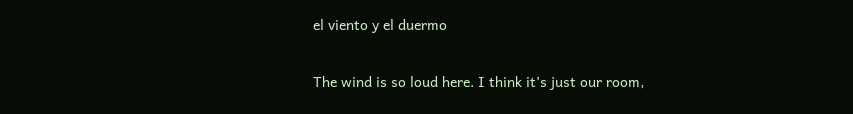el viento y el duermo

The wind is so loud here. I think it’s just our room,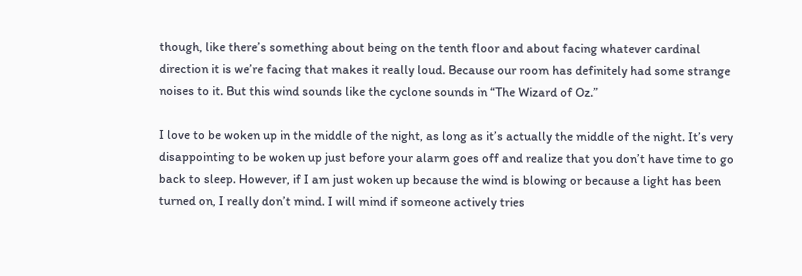though, like there’s something about being on the tenth floor and about facing whatever cardinal direction it is we’re facing that makes it really loud. Because our room has definitely had some strange noises to it. But this wind sounds like the cyclone sounds in “The Wizard of Oz.”

I love to be woken up in the middle of the night, as long as it’s actually the middle of the night. It’s very disappointing to be woken up just before your alarm goes off and realize that you don’t have time to go back to sleep. However, if I am just woken up because the wind is blowing or because a light has been turned on, I really don’t mind. I will mind if someone actively tries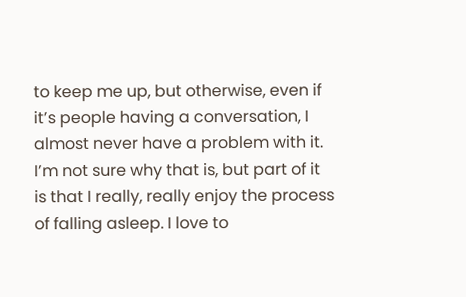to keep me up, but otherwise, even if it’s people having a conversation, I almost never have a problem with it. I’m not sure why that is, but part of it is that I really, really enjoy the process of falling asleep. I love to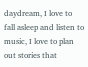daydream, I love to fall asleep and listen to music, I love to plan out stories that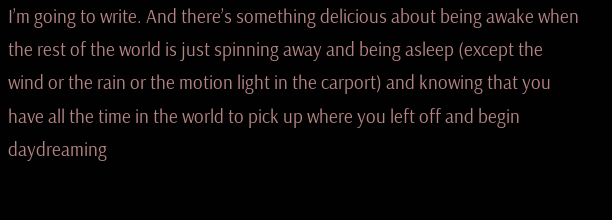I’m going to write. And there’s something delicious about being awake when the rest of the world is just spinning away and being asleep (except the wind or the rain or the motion light in the carport) and knowing that you have all the time in the world to pick up where you left off and begin daydreaming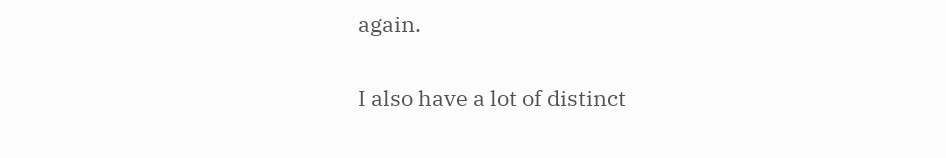again.

I also have a lot of distinct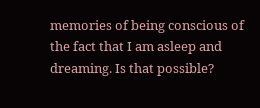memories of being conscious of the fact that I am asleep and dreaming. Is that possible?